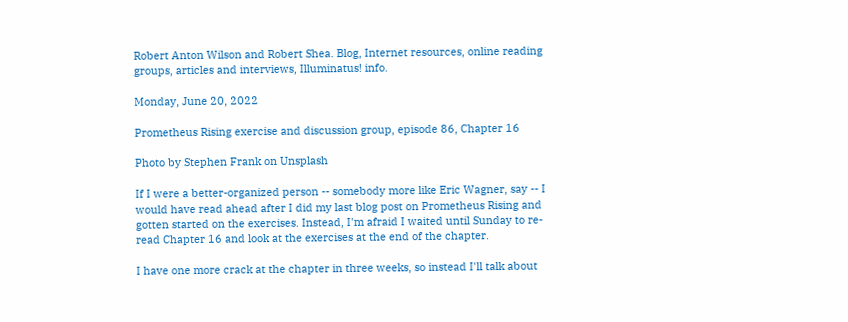Robert Anton Wilson and Robert Shea. Blog, Internet resources, online reading groups, articles and interviews, Illuminatus! info.

Monday, June 20, 2022

Prometheus Rising exercise and discussion group, episode 86, Chapter 16

Photo by Stephen Frank on Unsplash

If I were a better-organized person -- somebody more like Eric Wagner, say -- I would have read ahead after I did my last blog post on Prometheus Rising and gotten started on the exercises. Instead, I'm afraid I waited until Sunday to re-read Chapter 16 and look at the exercises at the end of the chapter.

I have one more crack at the chapter in three weeks, so instead I'll talk about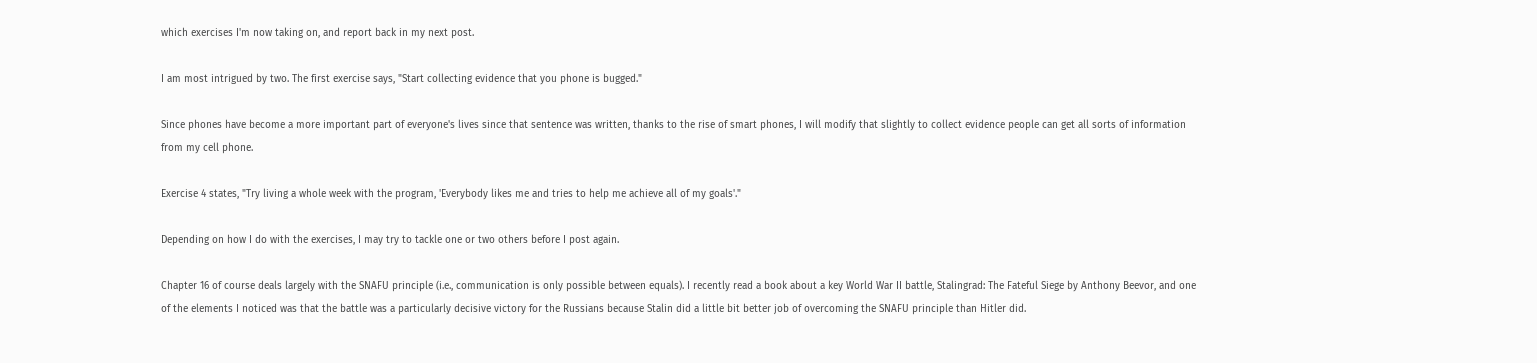which exercises I'm now taking on, and report back in my next post.

I am most intrigued by two. The first exercise says, "Start collecting evidence that you phone is bugged."

Since phones have become a more important part of everyone's lives since that sentence was written, thanks to the rise of smart phones, I will modify that slightly to collect evidence people can get all sorts of information from my cell phone.

Exercise 4 states, "Try living a whole week with the program, 'Everybody likes me and tries to help me achieve all of my goals'."

Depending on how I do with the exercises, I may try to tackle one or two others before I post again.

Chapter 16 of course deals largely with the SNAFU principle (i.e., communication is only possible between equals). I recently read a book about a key World War II battle, Stalingrad: The Fateful Siege by Anthony Beevor, and one of the elements I noticed was that the battle was a particularly decisive victory for the Russians because Stalin did a little bit better job of overcoming the SNAFU principle than Hitler did.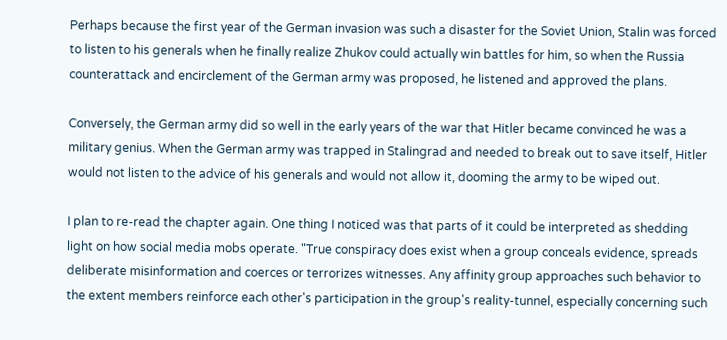Perhaps because the first year of the German invasion was such a disaster for the Soviet Union, Stalin was forced to listen to his generals when he finally realize Zhukov could actually win battles for him, so when the Russia counterattack and encirclement of the German army was proposed, he listened and approved the plans.

Conversely, the German army did so well in the early years of the war that Hitler became convinced he was a military genius. When the German army was trapped in Stalingrad and needed to break out to save itself, Hitler would not listen to the advice of his generals and would not allow it, dooming the army to be wiped out.

I plan to re-read the chapter again. One thing I noticed was that parts of it could be interpreted as shedding light on how social media mobs operate. "True conspiracy does exist when a group conceals evidence, spreads deliberate misinformation and coerces or terrorizes witnesses. Any affinity group approaches such behavior to the extent members reinforce each other's participation in the group's reality-tunnel, especially concerning such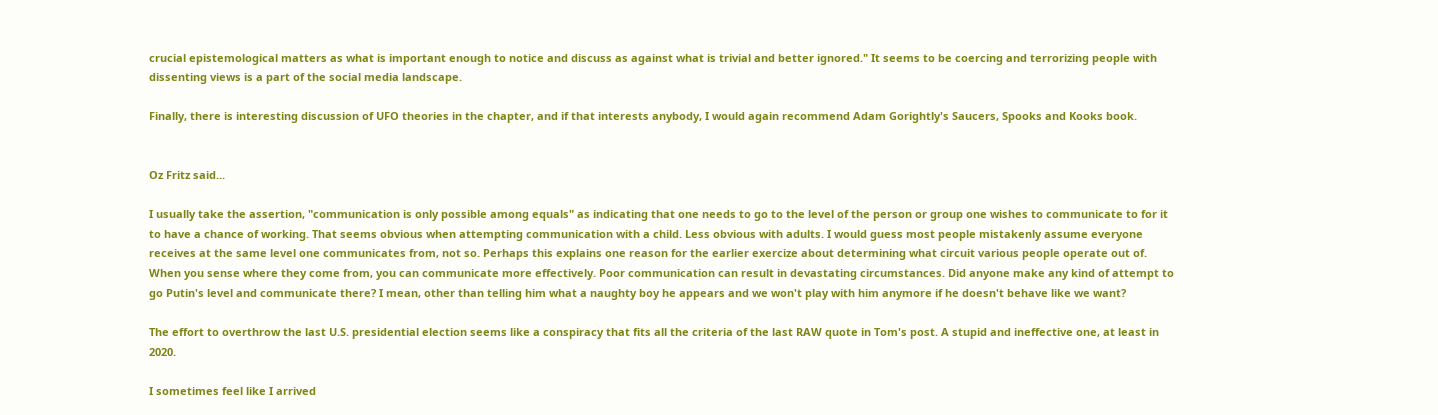crucial epistemological matters as what is important enough to notice and discuss as against what is trivial and better ignored." It seems to be coercing and terrorizing people with dissenting views is a part of the social media landscape.

Finally, there is interesting discussion of UFO theories in the chapter, and if that interests anybody, I would again recommend Adam Gorightly's Saucers, Spooks and Kooks book.


Oz Fritz said...

I usually take the assertion, "communication is only possible among equals" as indicating that one needs to go to the level of the person or group one wishes to communicate to for it to have a chance of working. That seems obvious when attempting communication with a child. Less obvious with adults. I would guess most people mistakenly assume everyone receives at the same level one communicates from, not so. Perhaps this explains one reason for the earlier exercize about determining what circuit various people operate out of. When you sense where they come from, you can communicate more effectively. Poor communication can result in devastating circumstances. Did anyone make any kind of attempt to go Putin's level and communicate there? I mean, other than telling him what a naughty boy he appears and we won't play with him anymore if he doesn't behave like we want?

The effort to overthrow the last U.S. presidential election seems like a conspiracy that fits all the criteria of the last RAW quote in Tom's post. A stupid and ineffective one, at least in 2020.

I sometimes feel like I arrived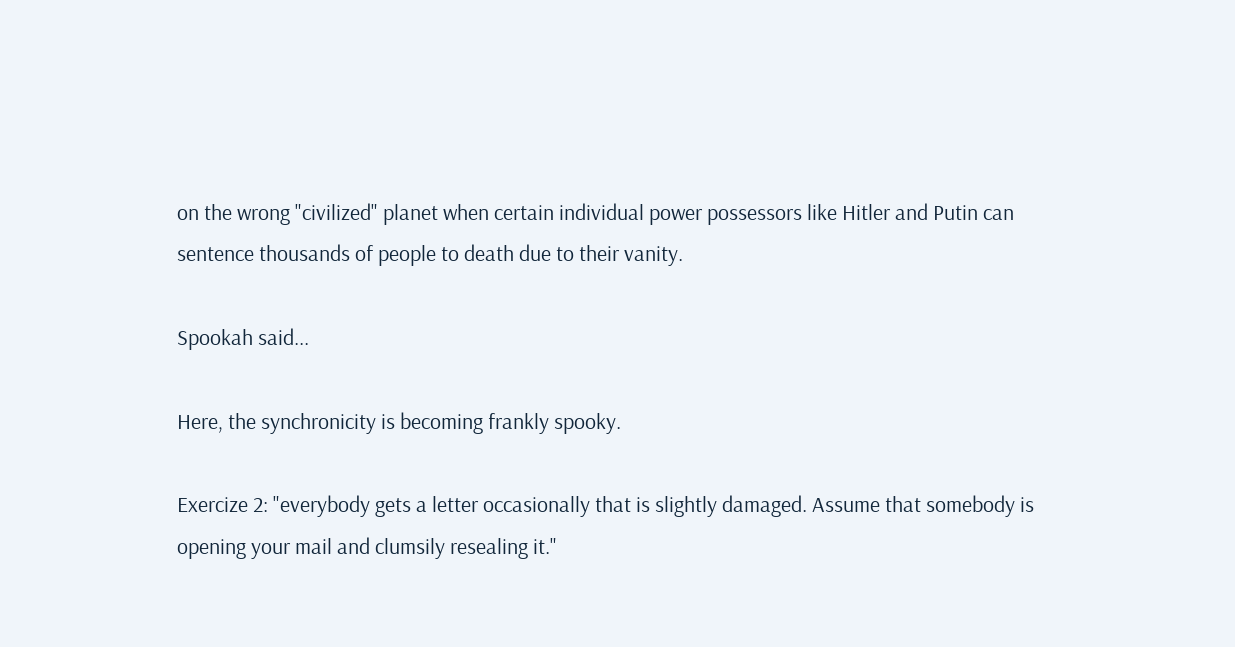on the wrong "civilized" planet when certain individual power possessors like Hitler and Putin can sentence thousands of people to death due to their vanity.

Spookah said...

Here, the synchronicity is becoming frankly spooky.

Exercize 2: "everybody gets a letter occasionally that is slightly damaged. Assume that somebody is opening your mail and clumsily resealing it."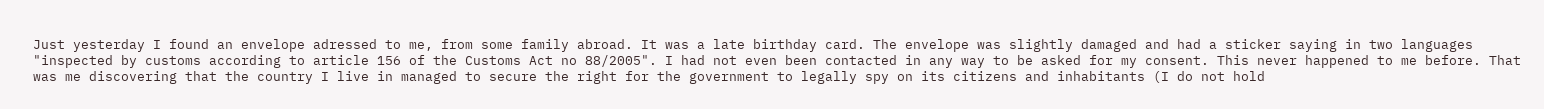Just yesterday I found an envelope adressed to me, from some family abroad. It was a late birthday card. The envelope was slightly damaged and had a sticker saying in two languages "inspected by customs according to article 156 of the Customs Act no 88/2005". I had not even been contacted in any way to be asked for my consent. This never happened to me before. That was me discovering that the country I live in managed to secure the right for the government to legally spy on its citizens and inhabitants (I do not hold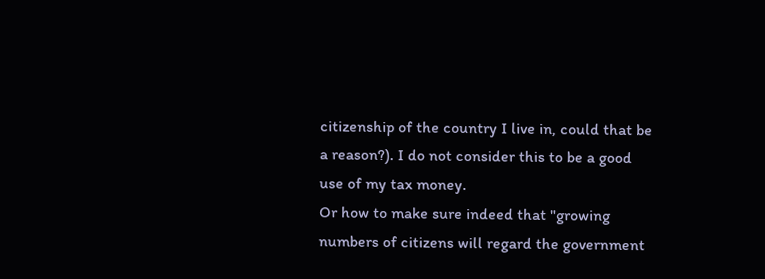citizenship of the country I live in, could that be a reason?). I do not consider this to be a good use of my tax money.
Or how to make sure indeed that "growing numbers of citizens will regard the government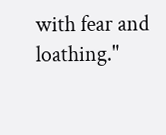with fear and loathing."